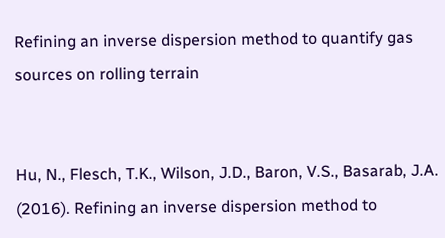Refining an inverse dispersion method to quantify gas sources on rolling terrain


Hu, N., Flesch, T.K., Wilson, J.D., Baron, V.S., Basarab, J.A. (2016). Refining an inverse dispersion method to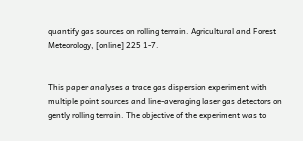quantify gas sources on rolling terrain. Agricultural and Forest Meteorology, [online] 225 1-7.


This paper analyses a trace gas dispersion experiment with multiple point sources and line-averaging laser gas detectors on gently rolling terrain. The objective of the experiment was to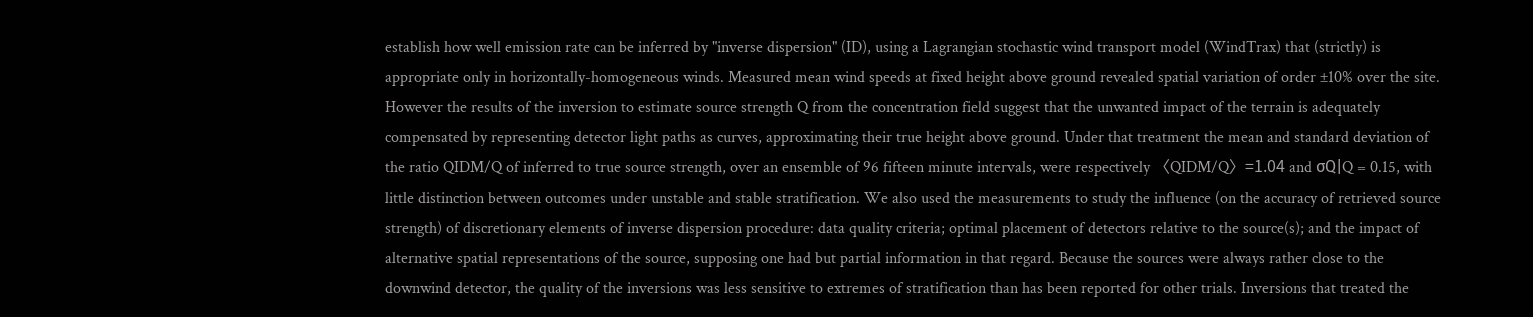establish how well emission rate can be inferred by "inverse dispersion" (ID), using a Lagrangian stochastic wind transport model (WindTrax) that (strictly) is appropriate only in horizontally-homogeneous winds. Measured mean wind speeds at fixed height above ground revealed spatial variation of order ±10% over the site. However the results of the inversion to estimate source strength Q from the concentration field suggest that the unwanted impact of the terrain is adequately compensated by representing detector light paths as curves, approximating their true height above ground. Under that treatment the mean and standard deviation of the ratio QIDM/Q of inferred to true source strength, over an ensemble of 96 fifteen minute intervals, were respectively 〈QIDM/Q〉=1.04 and σQ|Q = 0.15, with little distinction between outcomes under unstable and stable stratification. We also used the measurements to study the influence (on the accuracy of retrieved source strength) of discretionary elements of inverse dispersion procedure: data quality criteria; optimal placement of detectors relative to the source(s); and the impact of alternative spatial representations of the source, supposing one had but partial information in that regard. Because the sources were always rather close to the downwind detector, the quality of the inversions was less sensitive to extremes of stratification than has been reported for other trials. Inversions that treated the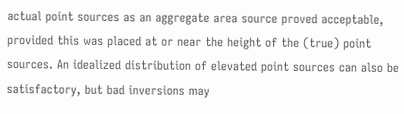actual point sources as an aggregate area source proved acceptable, provided this was placed at or near the height of the (true) point sources. An idealized distribution of elevated point sources can also be satisfactory, but bad inversions may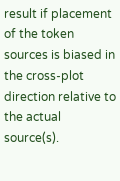result if placement of the token sources is biased in the cross-plot direction relative to the actual source(s).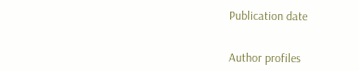Publication date


Author profiles